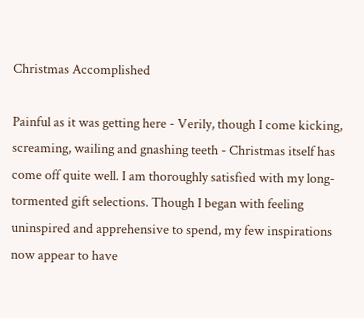Christmas Accomplished

Painful as it was getting here - Verily, though I come kicking, screaming, wailing and gnashing teeth - Christmas itself has come off quite well. I am thoroughly satisfied with my long-tormented gift selections. Though I began with feeling uninspired and apprehensive to spend, my few inspirations now appear to have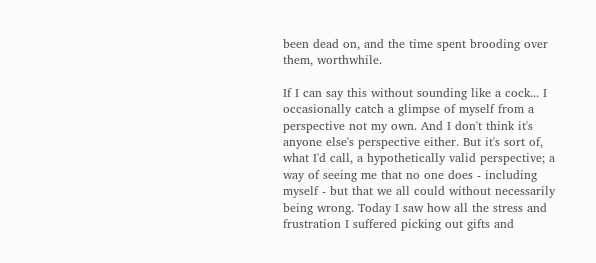been dead on, and the time spent brooding over them, worthwhile.

If I can say this without sounding like a cock... I occasionally catch a glimpse of myself from a perspective not my own. And I don't think it's anyone else's perspective either. But it's sort of, what I'd call, a hypothetically valid perspective; a way of seeing me that no one does - including myself - but that we all could without necessarily being wrong. Today I saw how all the stress and frustration I suffered picking out gifts and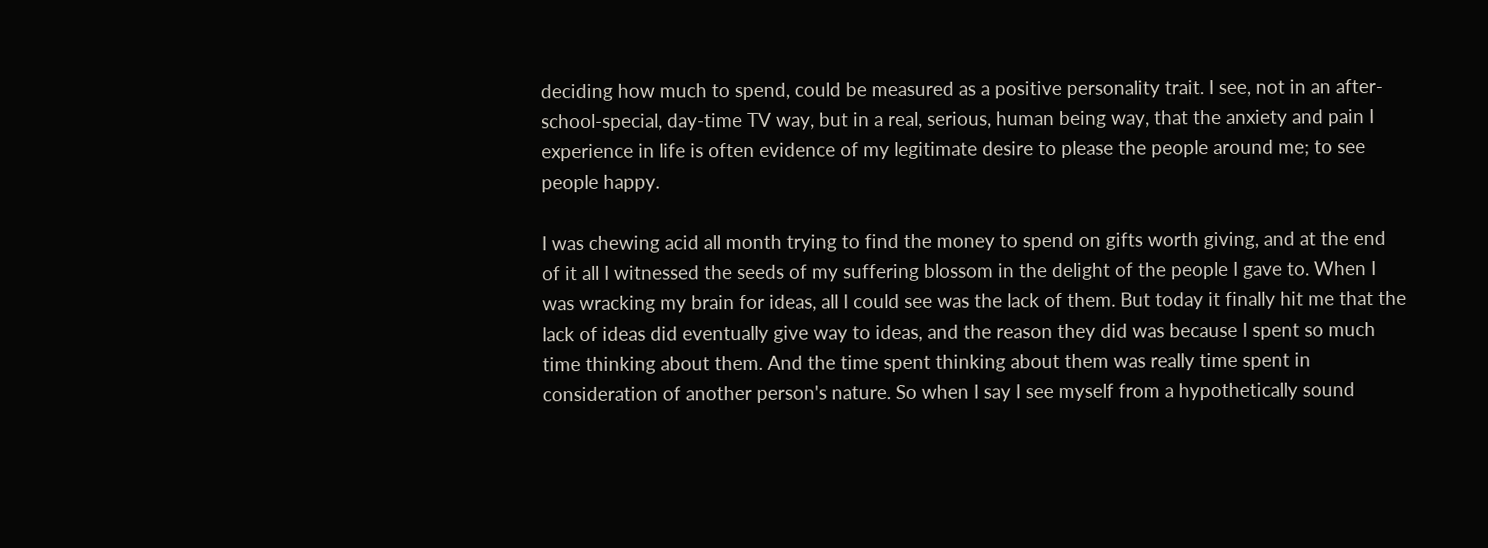deciding how much to spend, could be measured as a positive personality trait. I see, not in an after-school-special, day-time TV way, but in a real, serious, human being way, that the anxiety and pain I experience in life is often evidence of my legitimate desire to please the people around me; to see people happy.

I was chewing acid all month trying to find the money to spend on gifts worth giving, and at the end of it all I witnessed the seeds of my suffering blossom in the delight of the people I gave to. When I was wracking my brain for ideas, all I could see was the lack of them. But today it finally hit me that the lack of ideas did eventually give way to ideas, and the reason they did was because I spent so much time thinking about them. And the time spent thinking about them was really time spent in consideration of another person's nature. So when I say I see myself from a hypothetically sound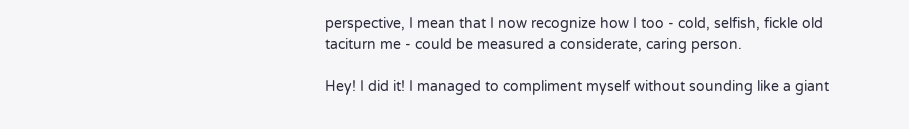perspective, I mean that I now recognize how I too - cold, selfish, fickle old taciturn me - could be measured a considerate, caring person.

Hey! I did it! I managed to compliment myself without sounding like a giant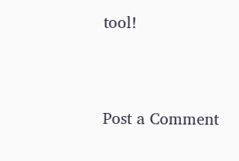tool!


Post a Comment